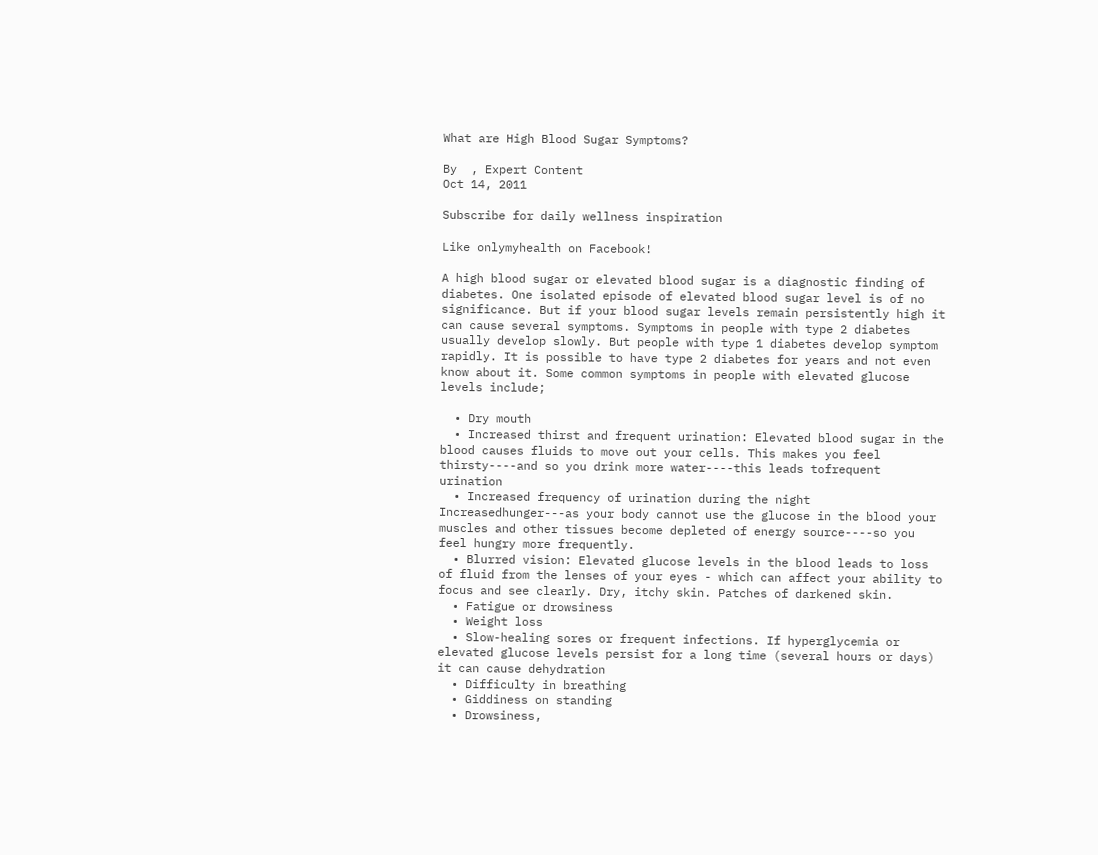What are High Blood Sugar Symptoms?

By  , Expert Content
Oct 14, 2011

Subscribe for daily wellness inspiration

Like onlymyhealth on Facebook!

A high blood sugar or elevated blood sugar is a diagnostic finding of diabetes. One isolated episode of elevated blood sugar level is of no significance. But if your blood sugar levels remain persistently high it can cause several symptoms. Symptoms in people with type 2 diabetes usually develop slowly. But people with type 1 diabetes develop symptom rapidly. It is possible to have type 2 diabetes for years and not even know about it. Some common symptoms in people with elevated glucose levels include;

  • Dry mouth
  • Increased thirst and frequent urination: Elevated blood sugar in the blood causes fluids to move out your cells. This makes you feel thirsty----and so you drink more water----this leads tofrequent urination
  • Increased frequency of urination during the night Increasedhunger---as your body cannot use the glucose in the blood your muscles and other tissues become depleted of energy source----so you feel hungry more frequently.
  • Blurred vision: Elevated glucose levels in the blood leads to loss of fluid from the lenses of your eyes - which can affect your ability to focus and see clearly. Dry, itchy skin. Patches of darkened skin.
  • Fatigue or drowsiness
  • Weight loss
  • Slow-healing sores or frequent infections. If hyperglycemia or elevated glucose levels persist for a long time (several hours or days) it can cause dehydration
  • Difficulty in breathing
  • Giddiness on standing
  • Drowsiness,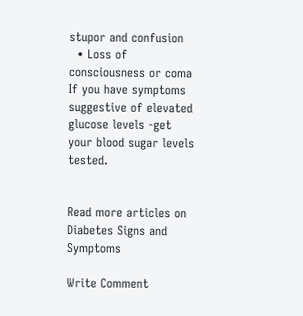stupor and confusion
  • Loss of consciousness or coma If you have symptoms suggestive of elevated glucose levels -get your blood sugar levels tested.


Read more articles on Diabetes Signs and Symptoms

Write Comment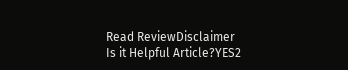Read ReviewDisclaimer
Is it Helpful Article?YES2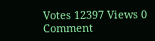Votes 12397 Views 0 Comment